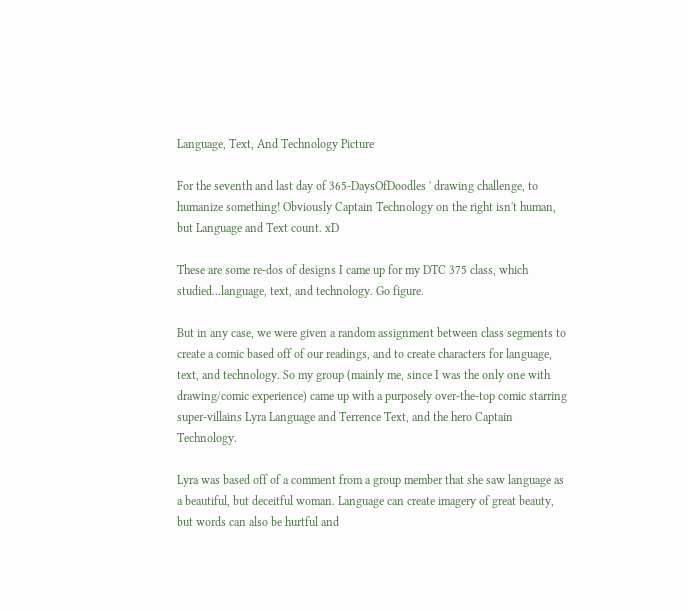Language, Text, And Technology Picture

For the seventh and last day of 365-DaysOfDoodles ' drawing challenge, to humanize something! Obviously Captain Technology on the right isn't human, but Language and Text count. xD

These are some re-dos of designs I came up for my DTC 375 class, which studied...language, text, and technology. Go figure.

But in any case, we were given a random assignment between class segments to create a comic based off of our readings, and to create characters for language, text, and technology. So my group (mainly me, since I was the only one with drawing/comic experience) came up with a purposely over-the-top comic starring super-villains Lyra Language and Terrence Text, and the hero Captain Technology.

Lyra was based off of a comment from a group member that she saw language as a beautiful, but deceitful woman. Language can create imagery of great beauty, but words can also be hurtful and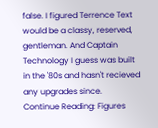false. I figured Terrence Text would be a classy, reserved, gentleman. And Captain Technology I guess was built in the '80s and hasn't recieved any upgrades since.
Continue Reading: Figures